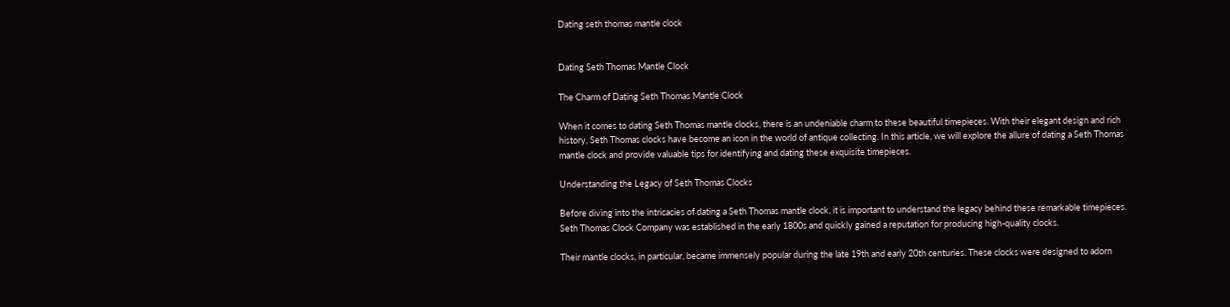Dating seth thomas mantle clock


Dating Seth Thomas Mantle Clock

The Charm of Dating Seth Thomas Mantle Clock

When it comes to dating Seth Thomas mantle clocks, there is an undeniable charm to these beautiful timepieces. With their elegant design and rich history, Seth Thomas clocks have become an icon in the world of antique collecting. In this article, we will explore the allure of dating a Seth Thomas mantle clock and provide valuable tips for identifying and dating these exquisite timepieces.

Understanding the Legacy of Seth Thomas Clocks

Before diving into the intricacies of dating a Seth Thomas mantle clock, it is important to understand the legacy behind these remarkable timepieces. Seth Thomas Clock Company was established in the early 1800s and quickly gained a reputation for producing high-quality clocks.

Their mantle clocks, in particular, became immensely popular during the late 19th and early 20th centuries. These clocks were designed to adorn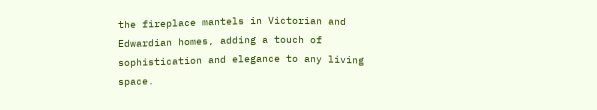the fireplace mantels in Victorian and Edwardian homes, adding a touch of sophistication and elegance to any living space.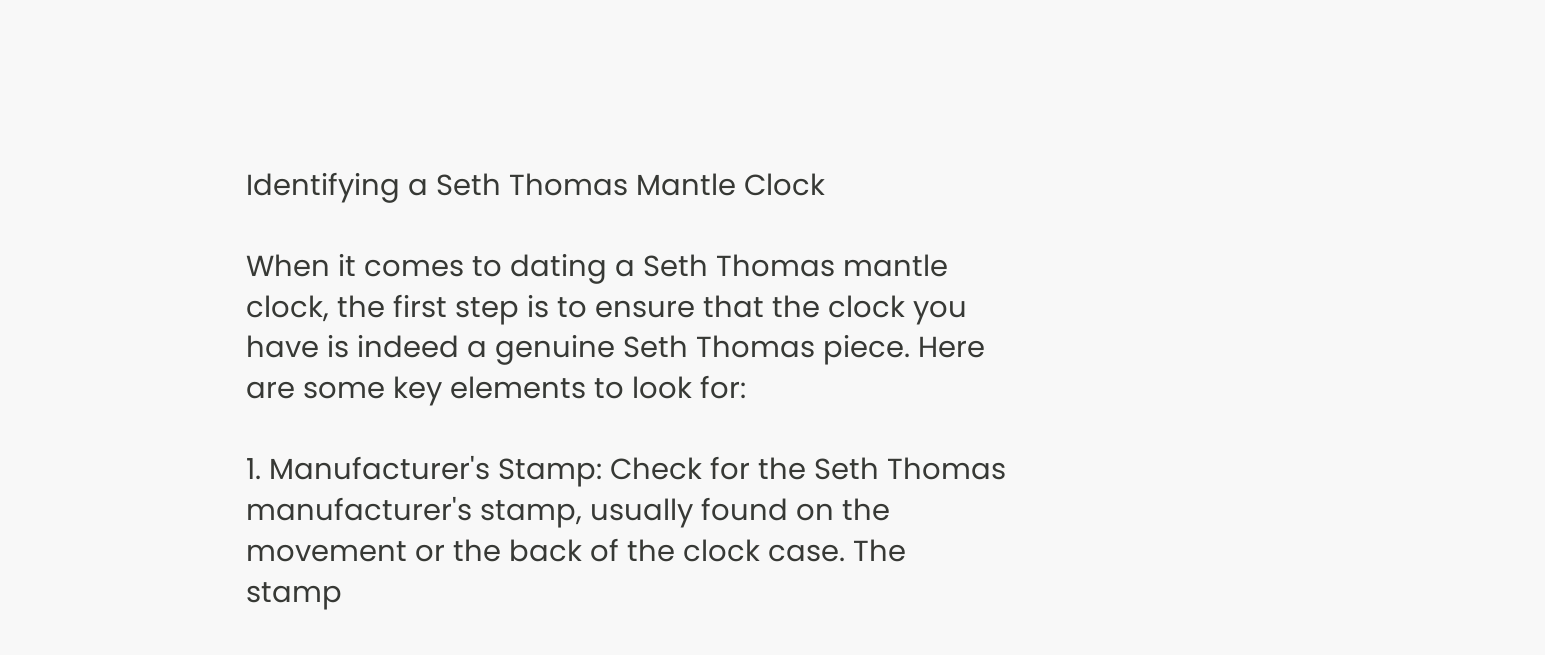Identifying a Seth Thomas Mantle Clock

When it comes to dating a Seth Thomas mantle clock, the first step is to ensure that the clock you have is indeed a genuine Seth Thomas piece. Here are some key elements to look for:

1. Manufacturer's Stamp: Check for the Seth Thomas manufacturer's stamp, usually found on the movement or the back of the clock case. The stamp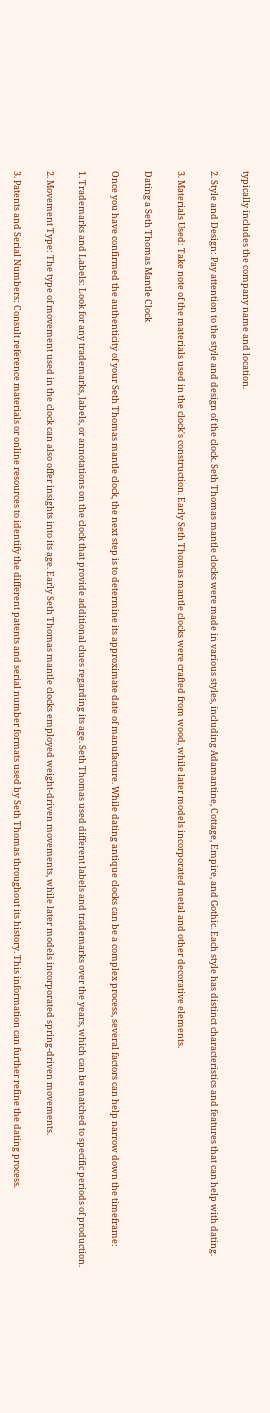typically includes the company name and location.

2. Style and Design: Pay attention to the style and design of the clock. Seth Thomas mantle clocks were made in various styles, including Adamantine, Cottage, Empire, and Gothic. Each style has distinct characteristics and features that can help with dating.

3. Materials Used: Take note of the materials used in the clock's construction. Early Seth Thomas mantle clocks were crafted from wood, while later models incorporated metal and other decorative elements.

Dating a Seth Thomas Mantle Clock

Once you have confirmed the authenticity of your Seth Thomas mantle clock, the next step is to determine its approximate date of manufacture. While dating antique clocks can be a complex process, several factors can help narrow down the timeframe:

1. Trademarks and Labels: Look for any trademarks, labels, or annotations on the clock that provide additional clues regarding its age. Seth Thomas used different labels and trademarks over the years, which can be matched to specific periods of production.

2. Movement Type: The type of movement used in the clock can also offer insights into its age. Early Seth Thomas mantle clocks employed weight-driven movements, while later models incorporated spring-driven movements.

3. Patents and Serial Numbers: Consult reference materials or online resources to identify the different patents and serial number formats used by Seth Thomas throughout its history. This information can further refine the dating process.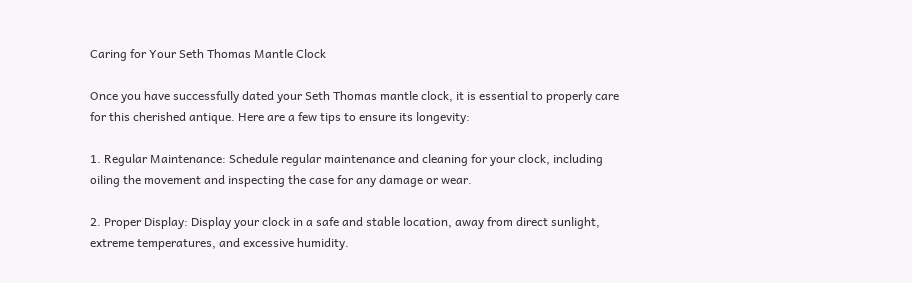Caring for Your Seth Thomas Mantle Clock

Once you have successfully dated your Seth Thomas mantle clock, it is essential to properly care for this cherished antique. Here are a few tips to ensure its longevity:

1. Regular Maintenance: Schedule regular maintenance and cleaning for your clock, including oiling the movement and inspecting the case for any damage or wear.

2. Proper Display: Display your clock in a safe and stable location, away from direct sunlight, extreme temperatures, and excessive humidity.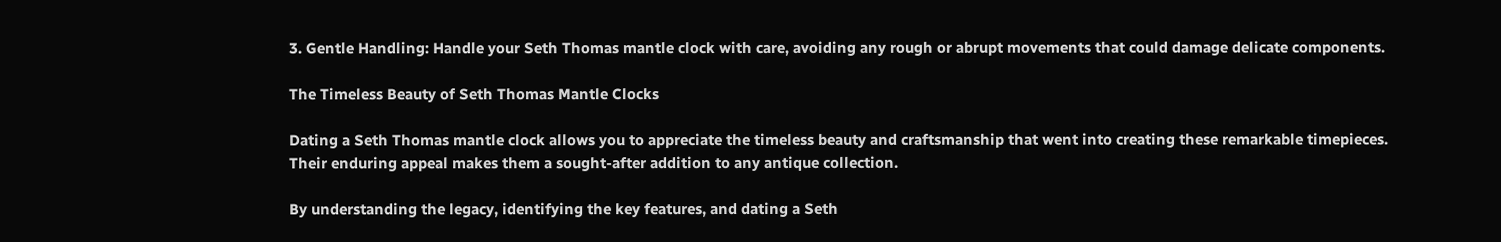3. Gentle Handling: Handle your Seth Thomas mantle clock with care, avoiding any rough or abrupt movements that could damage delicate components.

The Timeless Beauty of Seth Thomas Mantle Clocks

Dating a Seth Thomas mantle clock allows you to appreciate the timeless beauty and craftsmanship that went into creating these remarkable timepieces. Their enduring appeal makes them a sought-after addition to any antique collection.

By understanding the legacy, identifying the key features, and dating a Seth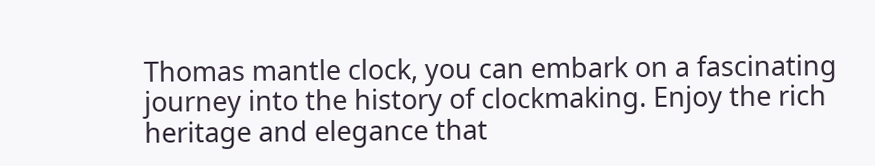Thomas mantle clock, you can embark on a fascinating journey into the history of clockmaking. Enjoy the rich heritage and elegance that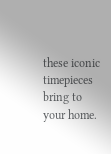these iconic timepieces bring to your home.